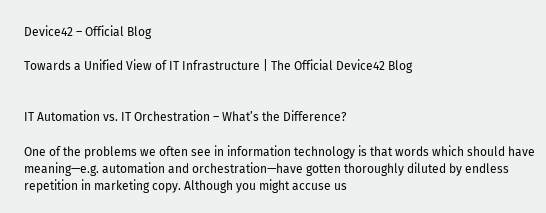Device42 – Official Blog

Towards a Unified View of IT Infrastructure | The Official Device42 Blog


IT Automation vs. IT Orchestration – What’s the Difference?

One of the problems we often see in information technology is that words which should have meaning—e.g. automation and orchestration—have gotten thoroughly diluted by endless repetition in marketing copy. Although you might accuse us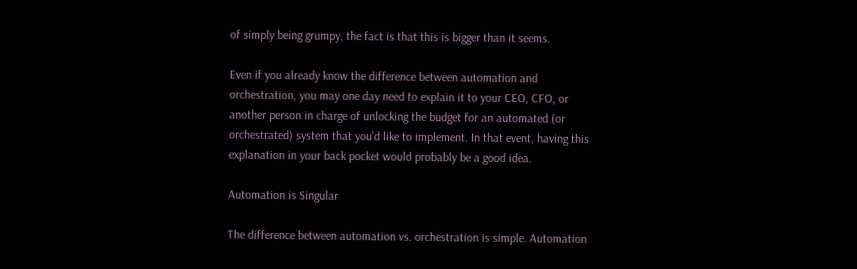of simply being grumpy, the fact is that this is bigger than it seems.

Even if you already know the difference between automation and orchestration, you may one day need to explain it to your CEO, CFO, or another person in charge of unlocking the budget for an automated (or orchestrated) system that you’d like to implement. In that event, having this explanation in your back pocket would probably be a good idea.

Automation is Singular

The difference between automation vs. orchestration is simple. Automation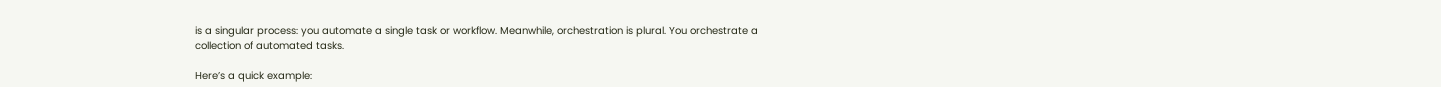is a singular process: you automate a single task or workflow. Meanwhile, orchestration is plural. You orchestrate a collection of automated tasks.

Here’s a quick example: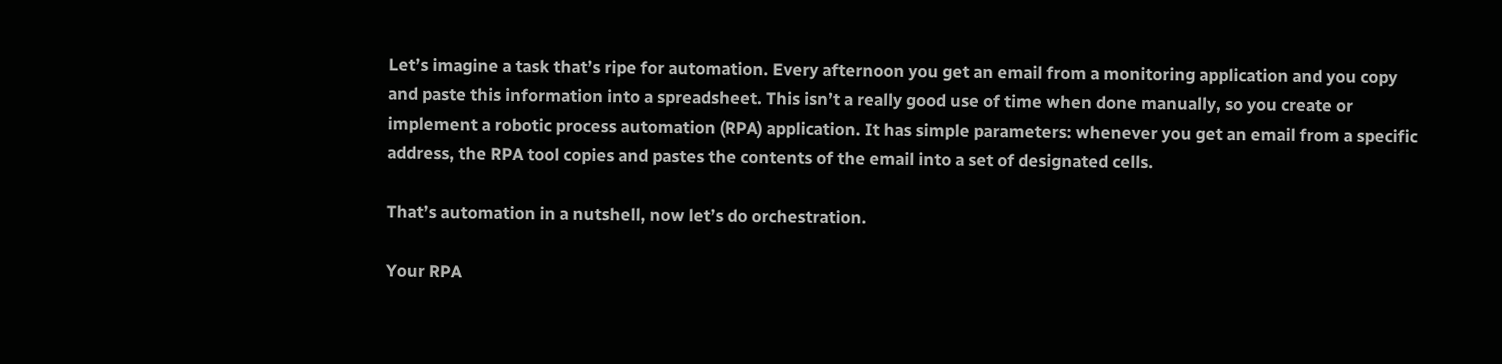Let’s imagine a task that’s ripe for automation. Every afternoon you get an email from a monitoring application and you copy and paste this information into a spreadsheet. This isn’t a really good use of time when done manually, so you create or implement a robotic process automation (RPA) application. It has simple parameters: whenever you get an email from a specific address, the RPA tool copies and pastes the contents of the email into a set of designated cells.

That’s automation in a nutshell, now let’s do orchestration.

Your RPA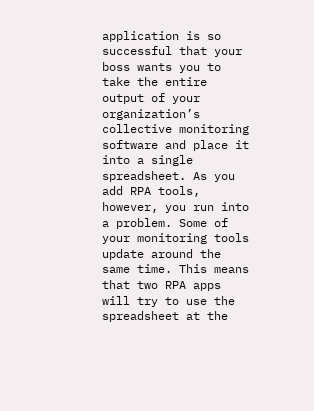application is so successful that your boss wants you to take the entire output of your organization’s collective monitoring software and place it into a single spreadsheet. As you add RPA tools, however, you run into a problem. Some of your monitoring tools update around the same time. This means that two RPA apps will try to use the spreadsheet at the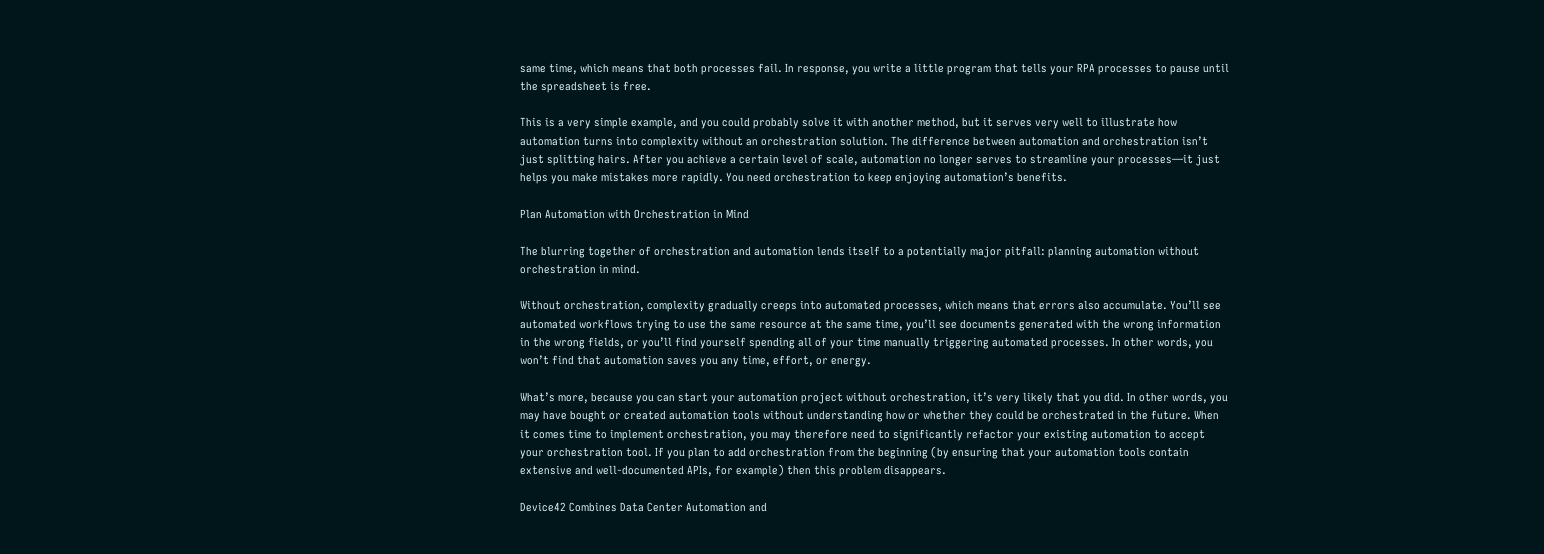same time, which means that both processes fail. In response, you write a little program that tells your RPA processes to pause until the spreadsheet is free.

This is a very simple example, and you could probably solve it with another method, but it serves very well to illustrate how automation turns into complexity without an orchestration solution. The difference between automation and orchestration isn’t just splitting hairs. After you achieve a certain level of scale, automation no longer serves to streamline your processes—it just helps you make mistakes more rapidly. You need orchestration to keep enjoying automation’s benefits.

Plan Automation with Orchestration in Mind

The blurring together of orchestration and automation lends itself to a potentially major pitfall: planning automation without orchestration in mind.

Without orchestration, complexity gradually creeps into automated processes, which means that errors also accumulate. You’ll see automated workflows trying to use the same resource at the same time, you’ll see documents generated with the wrong information in the wrong fields, or you’ll find yourself spending all of your time manually triggering automated processes. In other words, you won’t find that automation saves you any time, effort, or energy.

What’s more, because you can start your automation project without orchestration, it’s very likely that you did. In other words, you may have bought or created automation tools without understanding how or whether they could be orchestrated in the future. When it comes time to implement orchestration, you may therefore need to significantly refactor your existing automation to accept your orchestration tool. If you plan to add orchestration from the beginning (by ensuring that your automation tools contain extensive and well-documented APIs, for example) then this problem disappears.

Device42 Combines Data Center Automation and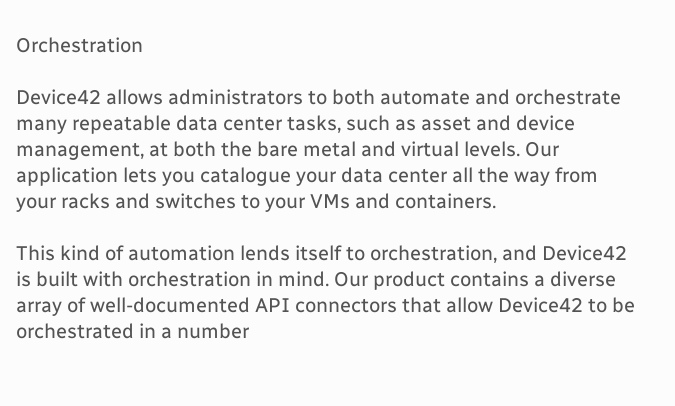Orchestration

Device42 allows administrators to both automate and orchestrate many repeatable data center tasks, such as asset and device management, at both the bare metal and virtual levels. Our application lets you catalogue your data center all the way from your racks and switches to your VMs and containers.

This kind of automation lends itself to orchestration, and Device42 is built with orchestration in mind. Our product contains a diverse array of well-documented API connectors that allow Device42 to be orchestrated in a number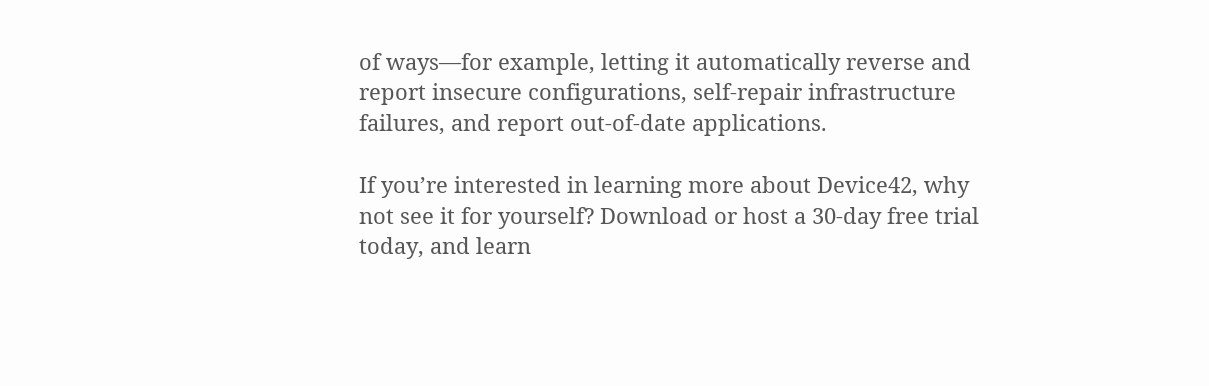of ways—for example, letting it automatically reverse and report insecure configurations, self-repair infrastructure failures, and report out-of-date applications.

If you’re interested in learning more about Device42, why not see it for yourself? Download or host a 30-day free trial today, and learn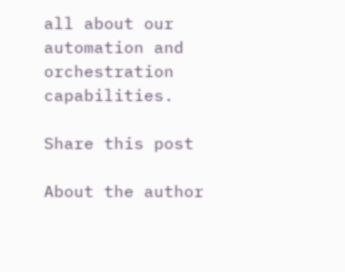all about our automation and orchestration capabilities.

Share this post

About the author